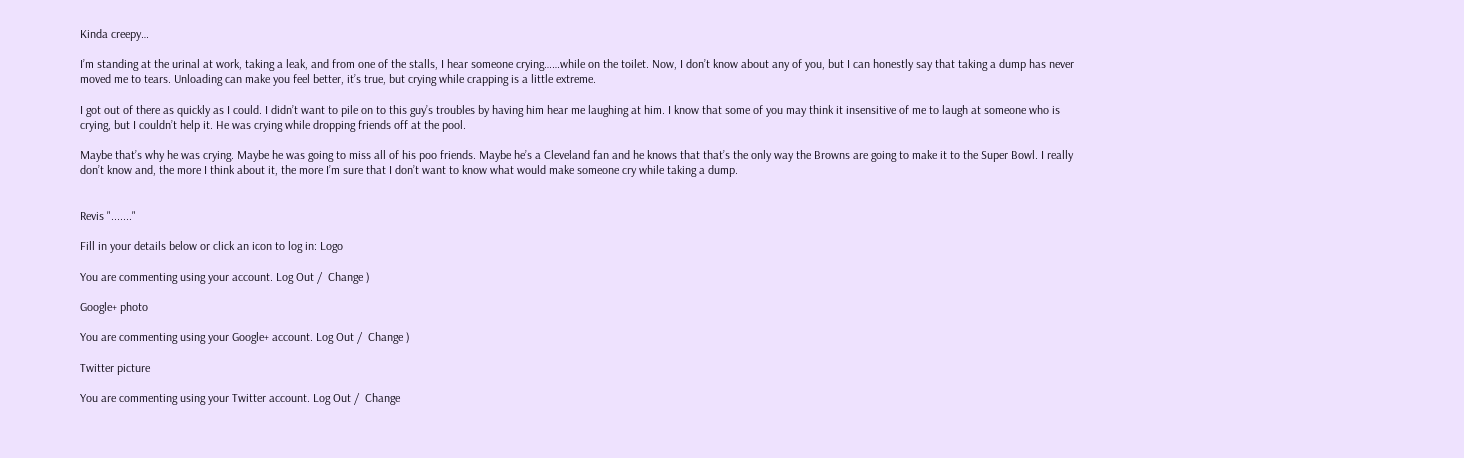Kinda creepy…

I’m standing at the urinal at work, taking a leak, and from one of the stalls, I hear someone crying……while on the toilet. Now, I don’t know about any of you, but I can honestly say that taking a dump has never moved me to tears. Unloading can make you feel better, it’s true, but crying while crapping is a little extreme.

I got out of there as quickly as I could. I didn’t want to pile on to this guy’s troubles by having him hear me laughing at him. I know that some of you may think it insensitive of me to laugh at someone who is crying, but I couldn’t help it. He was crying while dropping friends off at the pool.

Maybe that’s why he was crying. Maybe he was going to miss all of his poo friends. Maybe he’s a Cleveland fan and he knows that that’s the only way the Browns are going to make it to the Super Bowl. I really don’t know and, the more I think about it, the more I’m sure that I don’t want to know what would make someone cry while taking a dump.


Revis "......."

Fill in your details below or click an icon to log in: Logo

You are commenting using your account. Log Out /  Change )

Google+ photo

You are commenting using your Google+ account. Log Out /  Change )

Twitter picture

You are commenting using your Twitter account. Log Out /  Change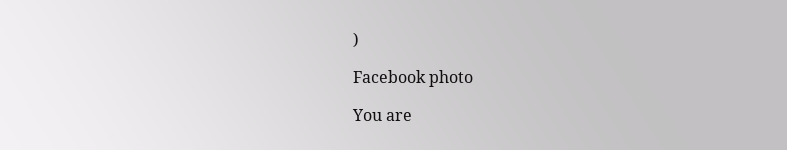)

Facebook photo

You are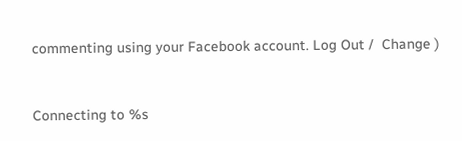commenting using your Facebook account. Log Out /  Change )


Connecting to %s